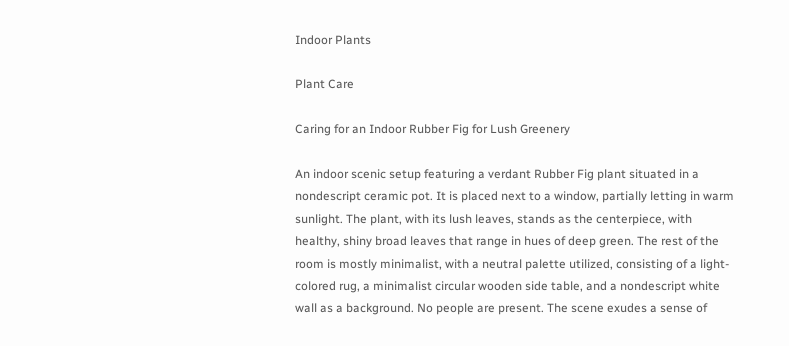Indoor Plants

Plant Care

Caring for an Indoor Rubber Fig for Lush Greenery

An indoor scenic setup featuring a verdant Rubber Fig plant situated in a nondescript ceramic pot. It is placed next to a window, partially letting in warm sunlight. The plant, with its lush leaves, stands as the centerpiece, with healthy, shiny broad leaves that range in hues of deep green. The rest of the room is mostly minimalist, with a neutral palette utilized, consisting of a light-colored rug, a minimalist circular wooden side table, and a nondescript white wall as a background. No people are present. The scene exudes a sense of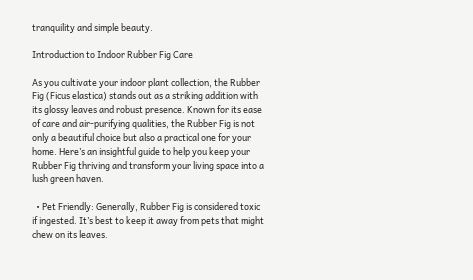tranquility and simple beauty.

Introduction to Indoor Rubber Fig Care

As you cultivate your indoor plant collection, the Rubber Fig (Ficus elastica) stands out as a striking addition with its glossy leaves and robust presence. Known for its ease of care and air-purifying qualities, the Rubber Fig is not only a beautiful choice but also a practical one for your home. Here’s an insightful guide to help you keep your Rubber Fig thriving and transform your living space into a lush green haven.

  • Pet Friendly: Generally, Rubber Fig is considered toxic if ingested. It’s best to keep it away from pets that might chew on its leaves.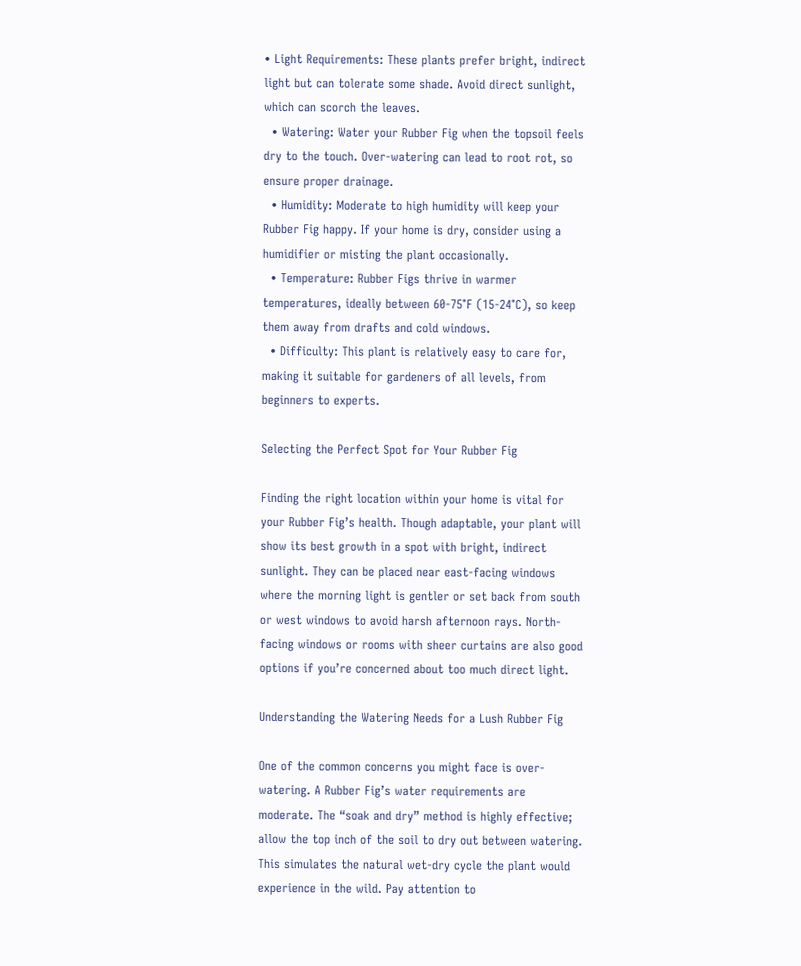• Light Requirements: These plants prefer bright, indirect light but can tolerate some shade. Avoid direct sunlight, which can scorch the leaves.
  • Watering: Water your Rubber Fig when the topsoil feels dry to the touch. Over-watering can lead to root rot, so ensure proper drainage.
  • Humidity: Moderate to high humidity will keep your Rubber Fig happy. If your home is dry, consider using a humidifier or misting the plant occasionally.
  • Temperature: Rubber Figs thrive in warmer temperatures, ideally between 60-75°F (15-24°C), so keep them away from drafts and cold windows.
  • Difficulty: This plant is relatively easy to care for, making it suitable for gardeners of all levels, from beginners to experts.

Selecting the Perfect Spot for Your Rubber Fig

Finding the right location within your home is vital for your Rubber Fig’s health. Though adaptable, your plant will show its best growth in a spot with bright, indirect sunlight. They can be placed near east-facing windows where the morning light is gentler or set back from south or west windows to avoid harsh afternoon rays. North-facing windows or rooms with sheer curtains are also good options if you’re concerned about too much direct light.

Understanding the Watering Needs for a Lush Rubber Fig

One of the common concerns you might face is over-watering. A Rubber Fig’s water requirements are moderate. The “soak and dry” method is highly effective; allow the top inch of the soil to dry out between watering. This simulates the natural wet-dry cycle the plant would experience in the wild. Pay attention to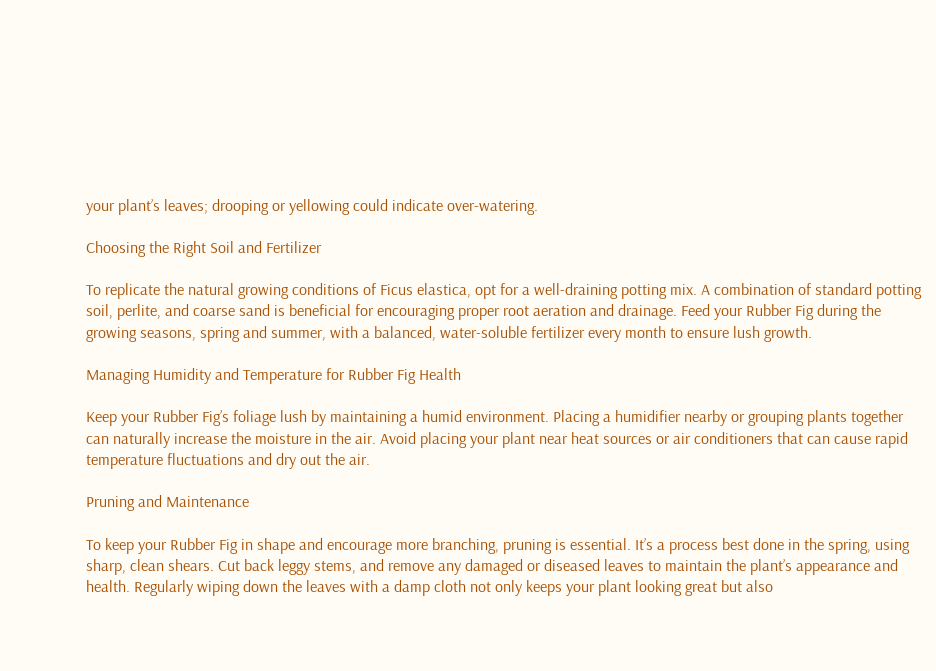your plant’s leaves; drooping or yellowing could indicate over-watering.

Choosing the Right Soil and Fertilizer

To replicate the natural growing conditions of Ficus elastica, opt for a well-draining potting mix. A combination of standard potting soil, perlite, and coarse sand is beneficial for encouraging proper root aeration and drainage. Feed your Rubber Fig during the growing seasons, spring and summer, with a balanced, water-soluble fertilizer every month to ensure lush growth.

Managing Humidity and Temperature for Rubber Fig Health

Keep your Rubber Fig’s foliage lush by maintaining a humid environment. Placing a humidifier nearby or grouping plants together can naturally increase the moisture in the air. Avoid placing your plant near heat sources or air conditioners that can cause rapid temperature fluctuations and dry out the air.

Pruning and Maintenance

To keep your Rubber Fig in shape and encourage more branching, pruning is essential. It’s a process best done in the spring, using sharp, clean shears. Cut back leggy stems, and remove any damaged or diseased leaves to maintain the plant’s appearance and health. Regularly wiping down the leaves with a damp cloth not only keeps your plant looking great but also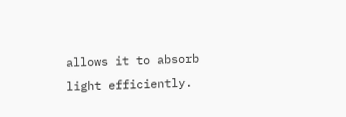allows it to absorb light efficiently.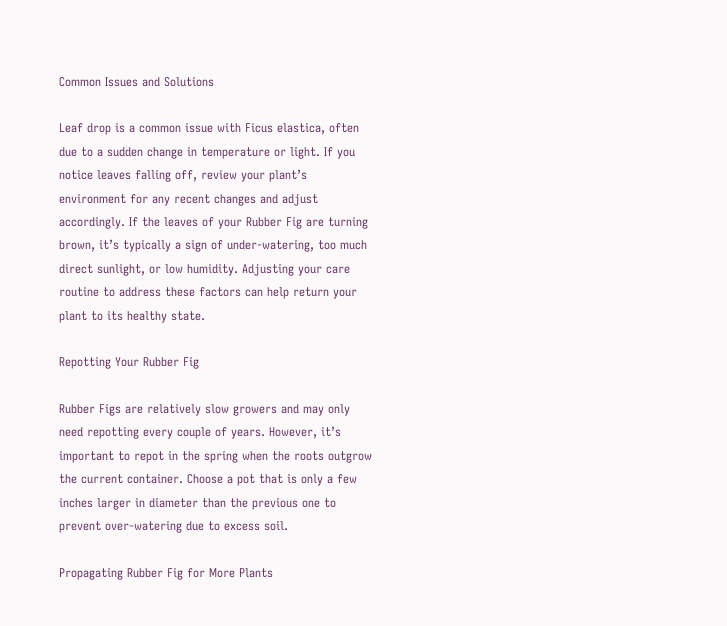Common Issues and Solutions

Leaf drop is a common issue with Ficus elastica, often due to a sudden change in temperature or light. If you notice leaves falling off, review your plant’s environment for any recent changes and adjust accordingly. If the leaves of your Rubber Fig are turning brown, it’s typically a sign of under-watering, too much direct sunlight, or low humidity. Adjusting your care routine to address these factors can help return your plant to its healthy state.

Repotting Your Rubber Fig

Rubber Figs are relatively slow growers and may only need repotting every couple of years. However, it’s important to repot in the spring when the roots outgrow the current container. Choose a pot that is only a few inches larger in diameter than the previous one to prevent over-watering due to excess soil.

Propagating Rubber Fig for More Plants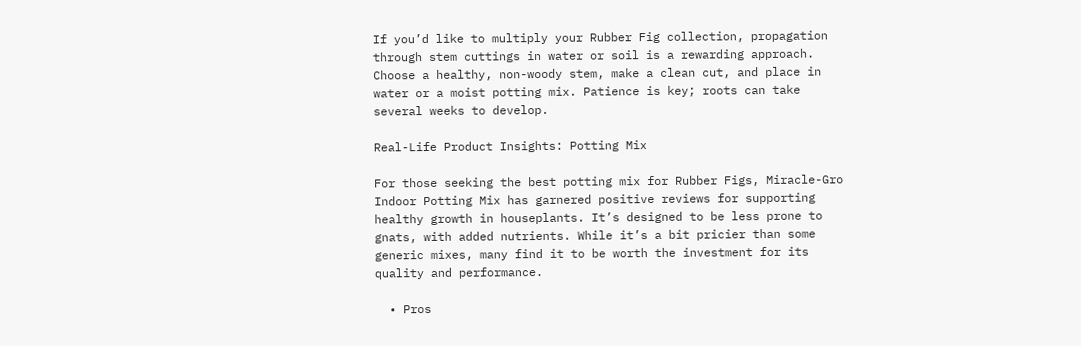If you’d like to multiply your Rubber Fig collection, propagation through stem cuttings in water or soil is a rewarding approach. Choose a healthy, non-woody stem, make a clean cut, and place in water or a moist potting mix. Patience is key; roots can take several weeks to develop.

Real-Life Product Insights: Potting Mix

For those seeking the best potting mix for Rubber Figs, Miracle-Gro Indoor Potting Mix has garnered positive reviews for supporting healthy growth in houseplants. It’s designed to be less prone to gnats, with added nutrients. While it’s a bit pricier than some generic mixes, many find it to be worth the investment for its quality and performance.

  • Pros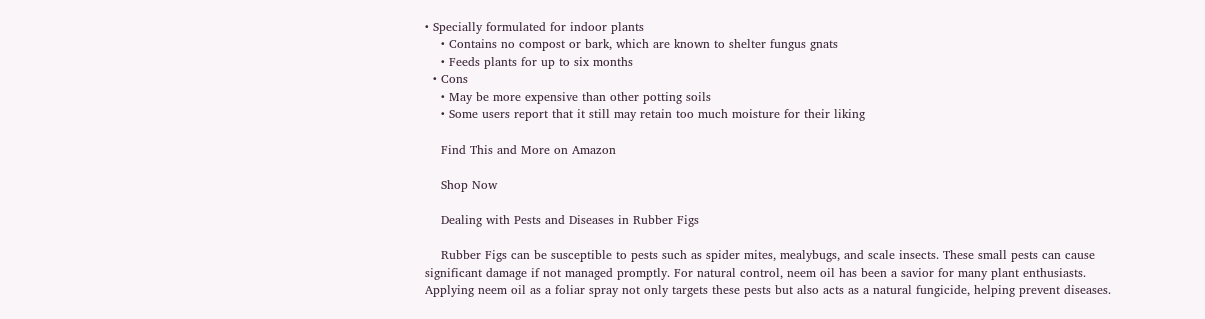• Specially formulated for indoor plants
    • Contains no compost or bark, which are known to shelter fungus gnats
    • Feeds plants for up to six months
  • Cons
    • May be more expensive than other potting soils
    • Some users report that it still may retain too much moisture for their liking

    Find This and More on Amazon

    Shop Now

    Dealing with Pests and Diseases in Rubber Figs

    Rubber Figs can be susceptible to pests such as spider mites, mealybugs, and scale insects. These small pests can cause significant damage if not managed promptly. For natural control, neem oil has been a savior for many plant enthusiasts. Applying neem oil as a foliar spray not only targets these pests but also acts as a natural fungicide, helping prevent diseases.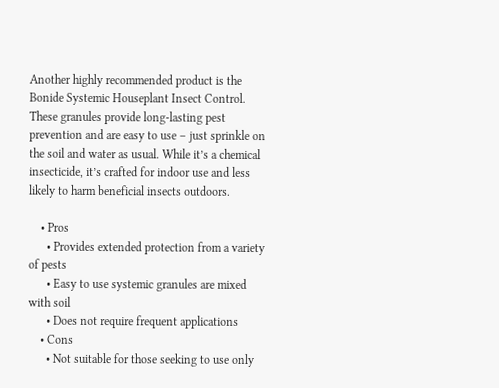Another highly recommended product is the Bonide Systemic Houseplant Insect Control. These granules provide long-lasting pest prevention and are easy to use – just sprinkle on the soil and water as usual. While it’s a chemical insecticide, it’s crafted for indoor use and less likely to harm beneficial insects outdoors.

    • Pros
      • Provides extended protection from a variety of pests
      • Easy to use systemic granules are mixed with soil
      • Does not require frequent applications
    • Cons
      • Not suitable for those seeking to use only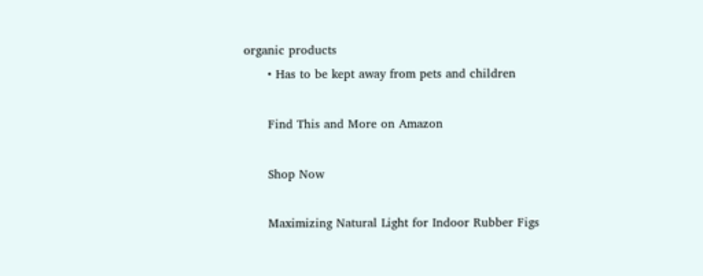organic products
      • Has to be kept away from pets and children

      Find This and More on Amazon

      Shop Now

      Maximizing Natural Light for Indoor Rubber Figs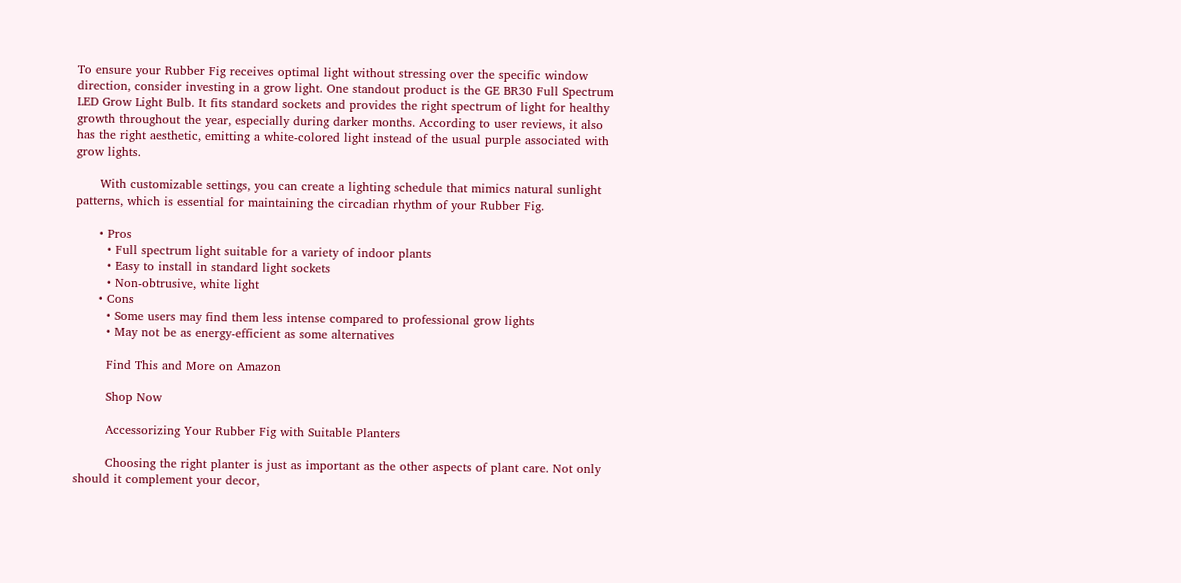To ensure your Rubber Fig receives optimal light without stressing over the specific window direction, consider investing in a grow light. One standout product is the GE BR30 Full Spectrum LED Grow Light Bulb. It fits standard sockets and provides the right spectrum of light for healthy growth throughout the year, especially during darker months. According to user reviews, it also has the right aesthetic, emitting a white-colored light instead of the usual purple associated with grow lights.

      With customizable settings, you can create a lighting schedule that mimics natural sunlight patterns, which is essential for maintaining the circadian rhythm of your Rubber Fig.

      • Pros
        • Full spectrum light suitable for a variety of indoor plants
        • Easy to install in standard light sockets
        • Non-obtrusive, white light
      • Cons
        • Some users may find them less intense compared to professional grow lights
        • May not be as energy-efficient as some alternatives

        Find This and More on Amazon

        Shop Now

        Accessorizing Your Rubber Fig with Suitable Planters

        Choosing the right planter is just as important as the other aspects of plant care. Not only should it complement your decor,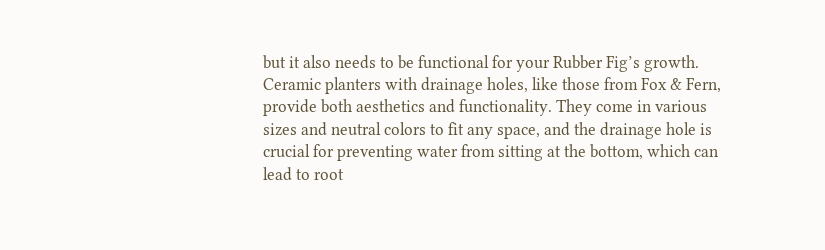but it also needs to be functional for your Rubber Fig’s growth. Ceramic planters with drainage holes, like those from Fox & Fern, provide both aesthetics and functionality. They come in various sizes and neutral colors to fit any space, and the drainage hole is crucial for preventing water from sitting at the bottom, which can lead to root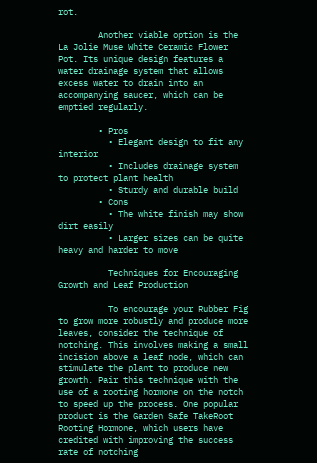rot.

        Another viable option is the La Jolie Muse White Ceramic Flower Pot. Its unique design features a water drainage system that allows excess water to drain into an accompanying saucer, which can be emptied regularly.

        • Pros
          • Elegant design to fit any interior
          • Includes drainage system to protect plant health
          • Sturdy and durable build
        • Cons
          • The white finish may show dirt easily
          • Larger sizes can be quite heavy and harder to move

          Techniques for Encouraging Growth and Leaf Production

          To encourage your Rubber Fig to grow more robustly and produce more leaves, consider the technique of notching. This involves making a small incision above a leaf node, which can stimulate the plant to produce new growth. Pair this technique with the use of a rooting hormone on the notch to speed up the process. One popular product is the Garden Safe TakeRoot Rooting Hormone, which users have credited with improving the success rate of notching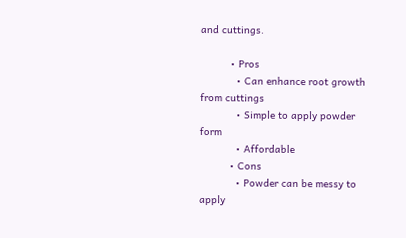and cuttings.

          • Pros
            • Can enhance root growth from cuttings
            • Simple to apply powder form
            • Affordable
          • Cons
            • Powder can be messy to apply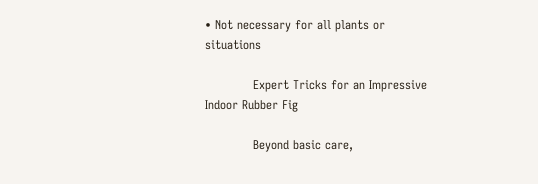• Not necessary for all plants or situations

            Expert Tricks for an Impressive Indoor Rubber Fig

            Beyond basic care,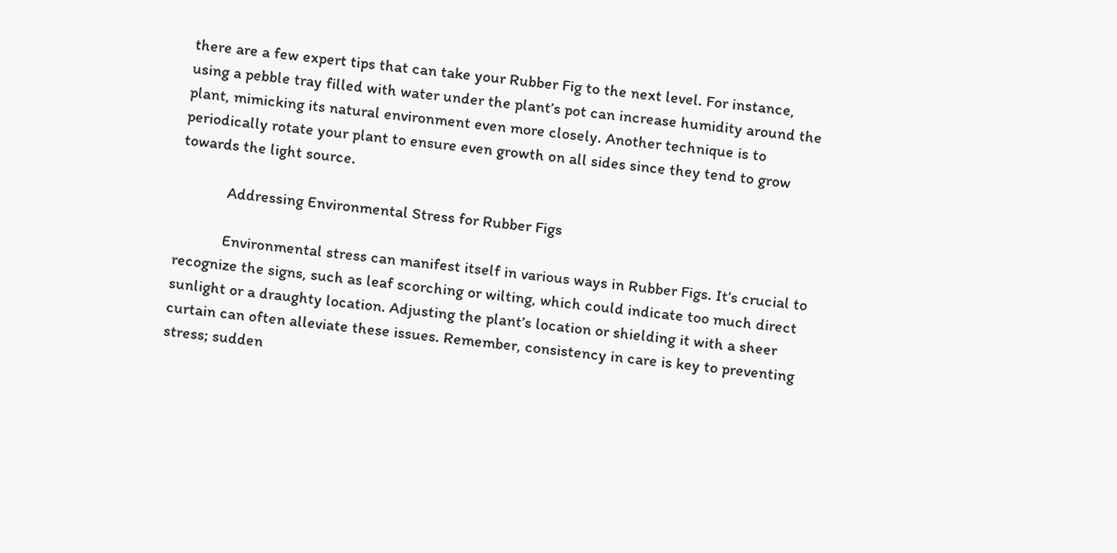there are a few expert tips that can take your Rubber Fig to the next level. For instance, using a pebble tray filled with water under the plant’s pot can increase humidity around the plant, mimicking its natural environment even more closely. Another technique is to periodically rotate your plant to ensure even growth on all sides since they tend to grow towards the light source.

            Addressing Environmental Stress for Rubber Figs

            Environmental stress can manifest itself in various ways in Rubber Figs. It’s crucial to recognize the signs, such as leaf scorching or wilting, which could indicate too much direct sunlight or a draughty location. Adjusting the plant’s location or shielding it with a sheer curtain can often alleviate these issues. Remember, consistency in care is key to preventing stress; sudden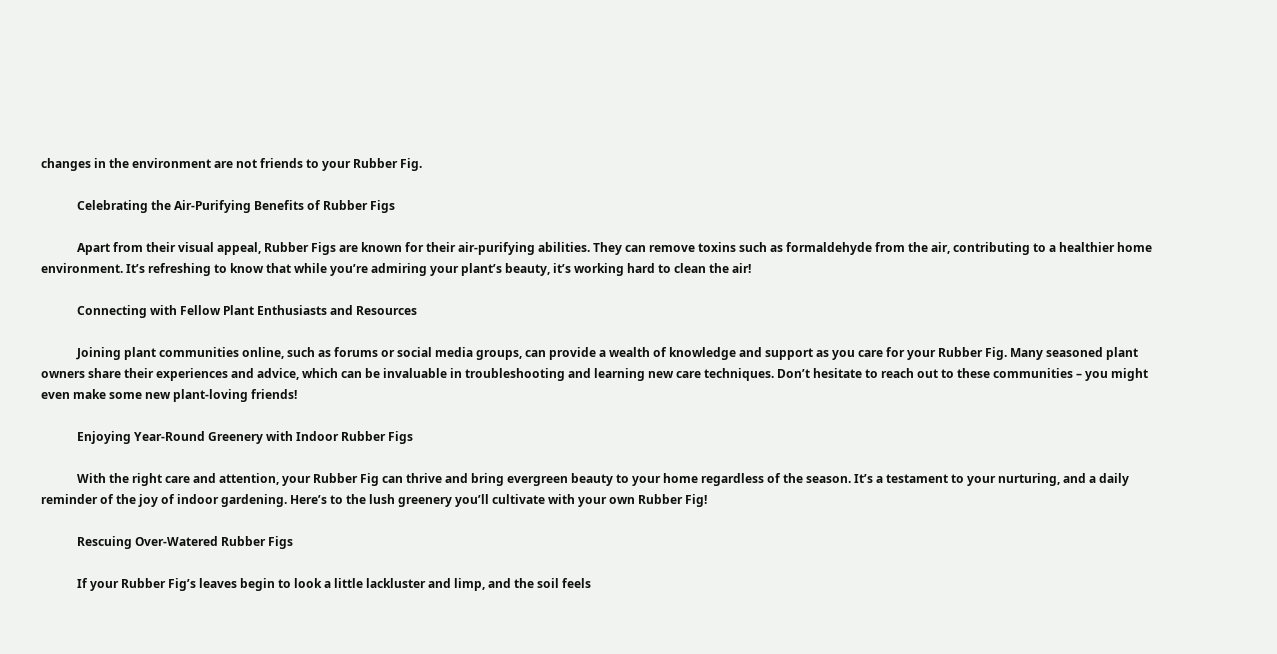changes in the environment are not friends to your Rubber Fig.

            Celebrating the Air-Purifying Benefits of Rubber Figs

            Apart from their visual appeal, Rubber Figs are known for their air-purifying abilities. They can remove toxins such as formaldehyde from the air, contributing to a healthier home environment. It’s refreshing to know that while you’re admiring your plant’s beauty, it’s working hard to clean the air!

            Connecting with Fellow Plant Enthusiasts and Resources

            Joining plant communities online, such as forums or social media groups, can provide a wealth of knowledge and support as you care for your Rubber Fig. Many seasoned plant owners share their experiences and advice, which can be invaluable in troubleshooting and learning new care techniques. Don’t hesitate to reach out to these communities – you might even make some new plant-loving friends!

            Enjoying Year-Round Greenery with Indoor Rubber Figs

            With the right care and attention, your Rubber Fig can thrive and bring evergreen beauty to your home regardless of the season. It’s a testament to your nurturing, and a daily reminder of the joy of indoor gardening. Here’s to the lush greenery you’ll cultivate with your own Rubber Fig!

            Rescuing Over-Watered Rubber Figs

            If your Rubber Fig’s leaves begin to look a little lackluster and limp, and the soil feels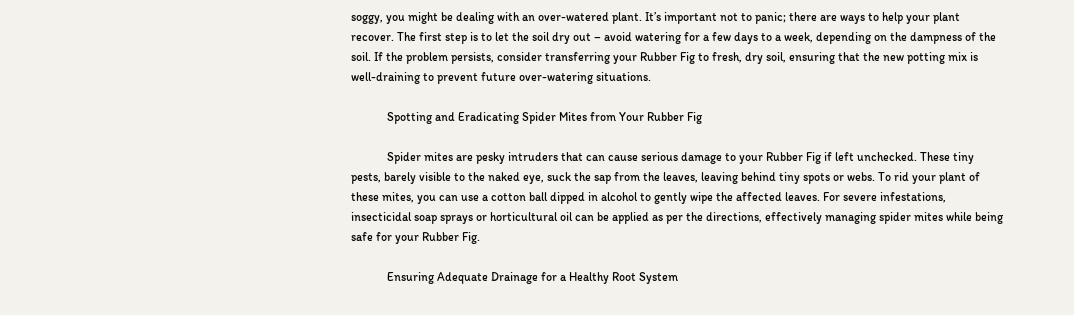soggy, you might be dealing with an over-watered plant. It’s important not to panic; there are ways to help your plant recover. The first step is to let the soil dry out – avoid watering for a few days to a week, depending on the dampness of the soil. If the problem persists, consider transferring your Rubber Fig to fresh, dry soil, ensuring that the new potting mix is well-draining to prevent future over-watering situations.

            Spotting and Eradicating Spider Mites from Your Rubber Fig

            Spider mites are pesky intruders that can cause serious damage to your Rubber Fig if left unchecked. These tiny pests, barely visible to the naked eye, suck the sap from the leaves, leaving behind tiny spots or webs. To rid your plant of these mites, you can use a cotton ball dipped in alcohol to gently wipe the affected leaves. For severe infestations, insecticidal soap sprays or horticultural oil can be applied as per the directions, effectively managing spider mites while being safe for your Rubber Fig.

            Ensuring Adequate Drainage for a Healthy Root System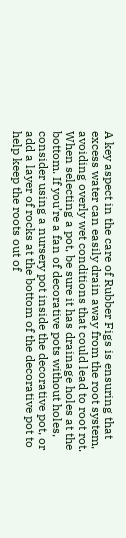A key aspect in the care of Rubber Figs is ensuring that excess water can easily drain away from the root system, avoiding overly wet conditions that could lead to root rot. When selecting a pot, be sure it has drainage holes at the bottom. If you’re a fan of decorative pots without holes, consider using a nursery pot inside the decorative pot, or add a layer of rocks at the bottom of the decorative pot to help keep the roots out of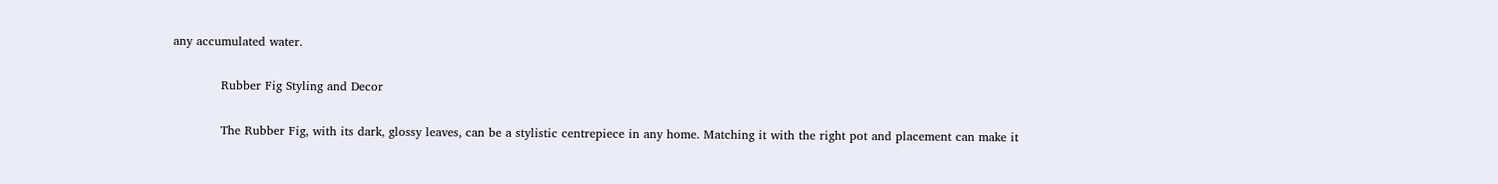any accumulated water.

            Rubber Fig Styling and Decor

            The Rubber Fig, with its dark, glossy leaves, can be a stylistic centrepiece in any home. Matching it with the right pot and placement can make it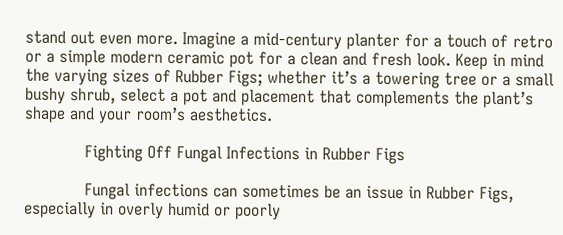stand out even more. Imagine a mid-century planter for a touch of retro or a simple modern ceramic pot for a clean and fresh look. Keep in mind the varying sizes of Rubber Figs; whether it’s a towering tree or a small bushy shrub, select a pot and placement that complements the plant’s shape and your room’s aesthetics.

            Fighting Off Fungal Infections in Rubber Figs

            Fungal infections can sometimes be an issue in Rubber Figs, especially in overly humid or poorly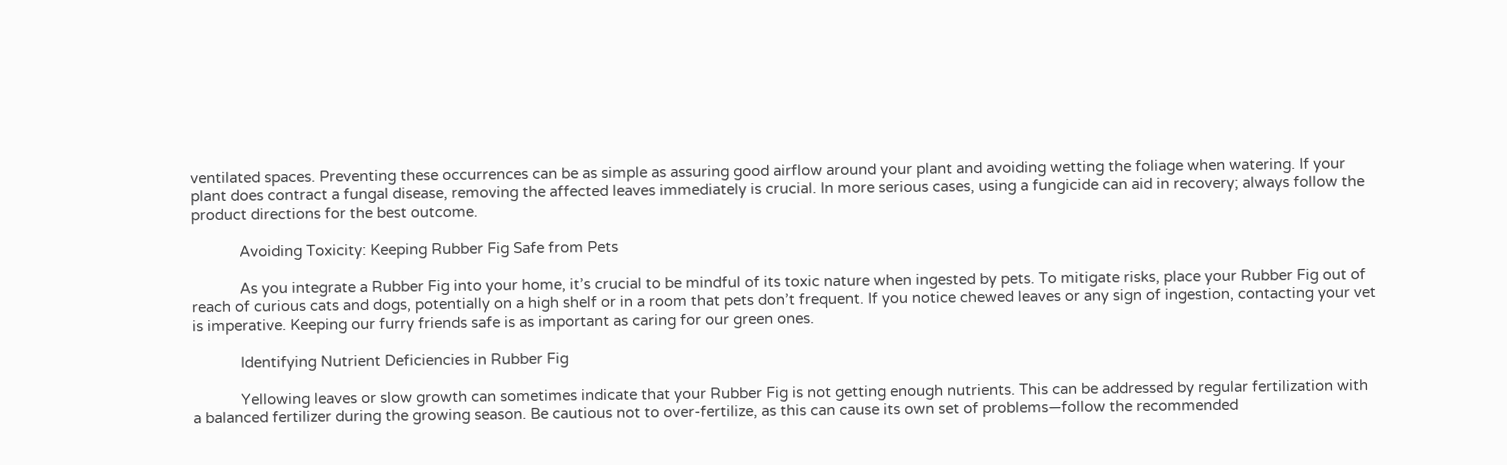ventilated spaces. Preventing these occurrences can be as simple as assuring good airflow around your plant and avoiding wetting the foliage when watering. If your plant does contract a fungal disease, removing the affected leaves immediately is crucial. In more serious cases, using a fungicide can aid in recovery; always follow the product directions for the best outcome.

            Avoiding Toxicity: Keeping Rubber Fig Safe from Pets

            As you integrate a Rubber Fig into your home, it’s crucial to be mindful of its toxic nature when ingested by pets. To mitigate risks, place your Rubber Fig out of reach of curious cats and dogs, potentially on a high shelf or in a room that pets don’t frequent. If you notice chewed leaves or any sign of ingestion, contacting your vet is imperative. Keeping our furry friends safe is as important as caring for our green ones.

            Identifying Nutrient Deficiencies in Rubber Fig

            Yellowing leaves or slow growth can sometimes indicate that your Rubber Fig is not getting enough nutrients. This can be addressed by regular fertilization with a balanced fertilizer during the growing season. Be cautious not to over-fertilize, as this can cause its own set of problems—follow the recommended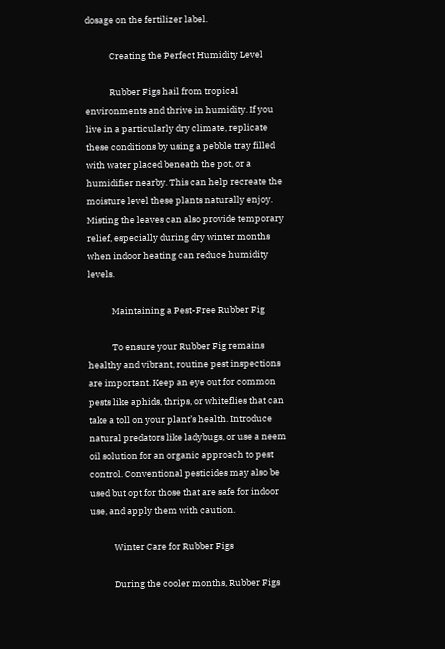dosage on the fertilizer label.

            Creating the Perfect Humidity Level

            Rubber Figs hail from tropical environments and thrive in humidity. If you live in a particularly dry climate, replicate these conditions by using a pebble tray filled with water placed beneath the pot, or a humidifier nearby. This can help recreate the moisture level these plants naturally enjoy. Misting the leaves can also provide temporary relief, especially during dry winter months when indoor heating can reduce humidity levels.

            Maintaining a Pest-Free Rubber Fig

            To ensure your Rubber Fig remains healthy and vibrant, routine pest inspections are important. Keep an eye out for common pests like aphids, thrips, or whiteflies that can take a toll on your plant’s health. Introduce natural predators like ladybugs, or use a neem oil solution for an organic approach to pest control. Conventional pesticides may also be used but opt for those that are safe for indoor use, and apply them with caution.

            Winter Care for Rubber Figs

            During the cooler months, Rubber Figs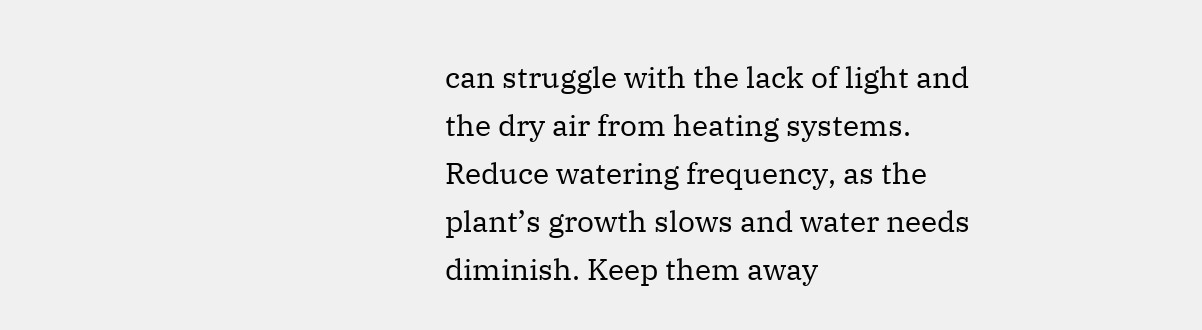can struggle with the lack of light and the dry air from heating systems. Reduce watering frequency, as the plant’s growth slows and water needs diminish. Keep them away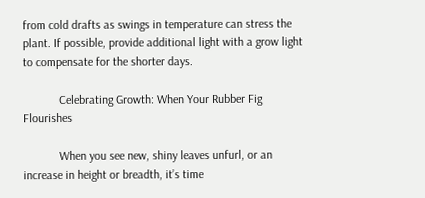from cold drafts as swings in temperature can stress the plant. If possible, provide additional light with a grow light to compensate for the shorter days.

            Celebrating Growth: When Your Rubber Fig Flourishes

            When you see new, shiny leaves unfurl, or an increase in height or breadth, it’s time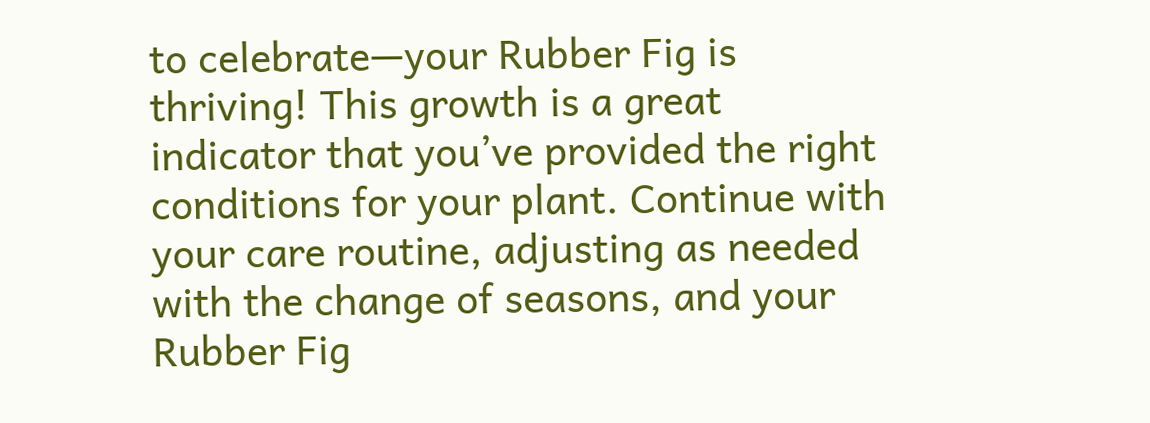to celebrate—your Rubber Fig is thriving! This growth is a great indicator that you’ve provided the right conditions for your plant. Continue with your care routine, adjusting as needed with the change of seasons, and your Rubber Fig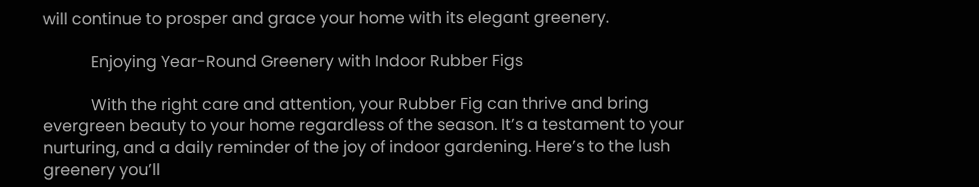will continue to prosper and grace your home with its elegant greenery.

            Enjoying Year-Round Greenery with Indoor Rubber Figs

            With the right care and attention, your Rubber Fig can thrive and bring evergreen beauty to your home regardless of the season. It’s a testament to your nurturing, and a daily reminder of the joy of indoor gardening. Here’s to the lush greenery you’ll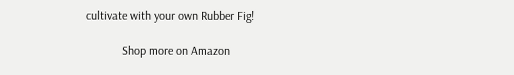cultivate with your own Rubber Fig!

            Shop more on Amazon